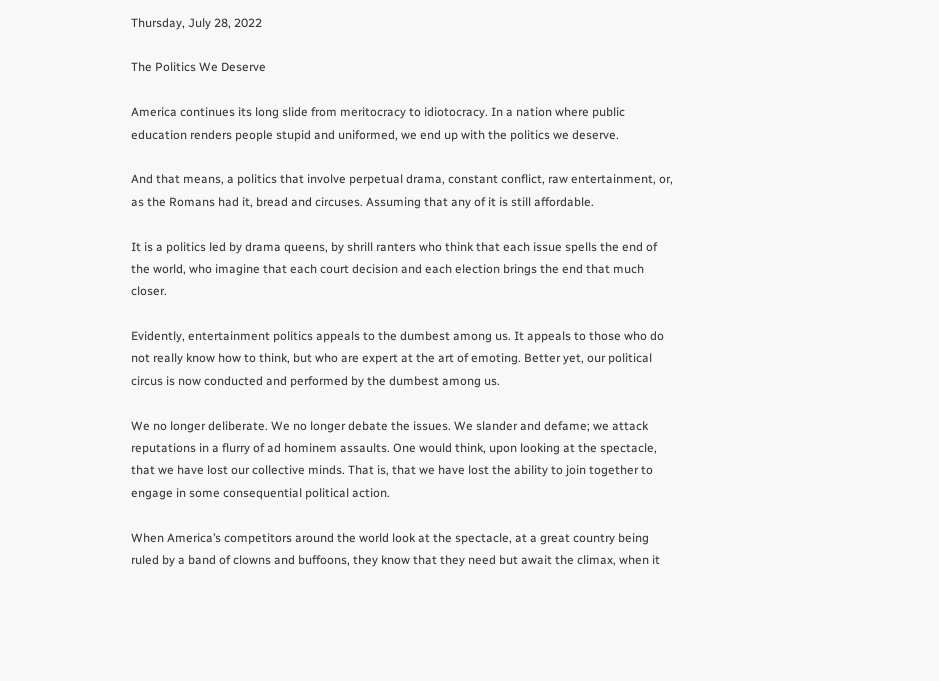Thursday, July 28, 2022

The Politics We Deserve

America continues its long slide from meritocracy to idiotocracy. In a nation where public education renders people stupid and uniformed, we end up with the politics we deserve.

And that means, a politics that involve perpetual drama, constant conflict, raw entertainment, or, as the Romans had it, bread and circuses. Assuming that any of it is still affordable.

It is a politics led by drama queens, by shrill ranters who think that each issue spells the end of the world, who imagine that each court decision and each election brings the end that much closer.

Evidently, entertainment politics appeals to the dumbest among us. It appeals to those who do not really know how to think, but who are expert at the art of emoting. Better yet, our political circus is now conducted and performed by the dumbest among us.

We no longer deliberate. We no longer debate the issues. We slander and defame; we attack reputations in a flurry of ad hominem assaults. One would think, upon looking at the spectacle, that we have lost our collective minds. That is, that we have lost the ability to join together to engage in some consequential political action.

When America’s competitors around the world look at the spectacle, at a great country being ruled by a band of clowns and buffoons, they know that they need but await the climax, when it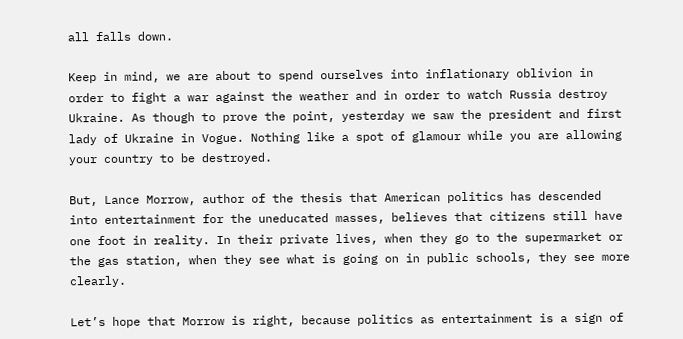all falls down.

Keep in mind, we are about to spend ourselves into inflationary oblivion in order to fight a war against the weather and in order to watch Russia destroy Ukraine. As though to prove the point, yesterday we saw the president and first lady of Ukraine in Vogue. Nothing like a spot of glamour while you are allowing your country to be destroyed.

But, Lance Morrow, author of the thesis that American politics has descended into entertainment for the uneducated masses, believes that citizens still have one foot in reality. In their private lives, when they go to the supermarket or the gas station, when they see what is going on in public schools, they see more clearly.

Let’s hope that Morrow is right, because politics as entertainment is a sign of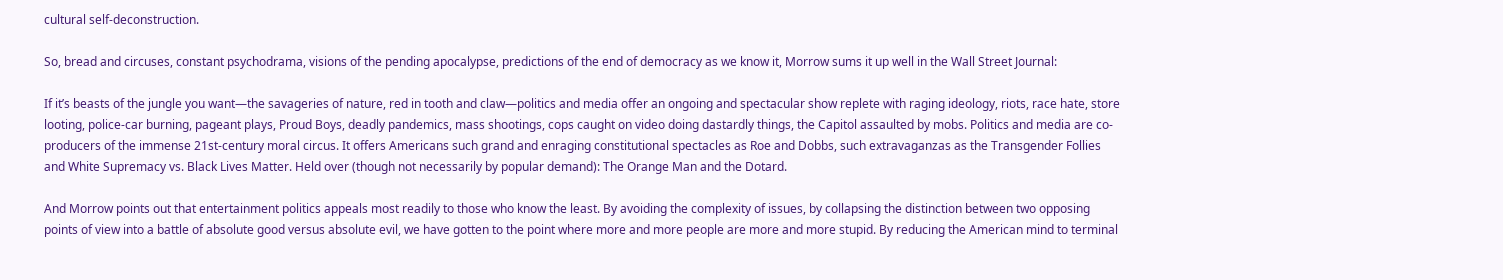cultural self-deconstruction.

So, bread and circuses, constant psychodrama, visions of the pending apocalypse, predictions of the end of democracy as we know it, Morrow sums it up well in the Wall Street Journal:

If it’s beasts of the jungle you want—the savageries of nature, red in tooth and claw—politics and media offer an ongoing and spectacular show replete with raging ideology, riots, race hate, store looting, police-car burning, pageant plays, Proud Boys, deadly pandemics, mass shootings, cops caught on video doing dastardly things, the Capitol assaulted by mobs. Politics and media are co-producers of the immense 21st-century moral circus. It offers Americans such grand and enraging constitutional spectacles as Roe and Dobbs, such extravaganzas as the Transgender Follies and White Supremacy vs. Black Lives Matter. Held over (though not necessarily by popular demand): The Orange Man and the Dotard.

And Morrow points out that entertainment politics appeals most readily to those who know the least. By avoiding the complexity of issues, by collapsing the distinction between two opposing points of view into a battle of absolute good versus absolute evil, we have gotten to the point where more and more people are more and more stupid. By reducing the American mind to terminal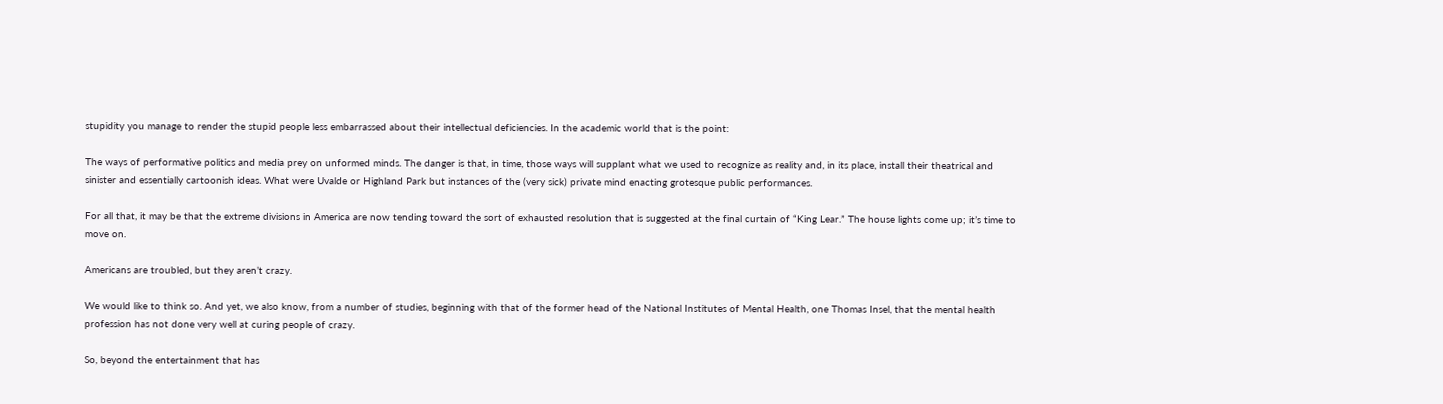stupidity you manage to render the stupid people less embarrassed about their intellectual deficiencies. In the academic world that is the point:

The ways of performative politics and media prey on unformed minds. The danger is that, in time, those ways will supplant what we used to recognize as reality and, in its place, install their theatrical and sinister and essentially cartoonish ideas. What were Uvalde or Highland Park but instances of the (very sick) private mind enacting grotesque public performances.

For all that, it may be that the extreme divisions in America are now tending toward the sort of exhausted resolution that is suggested at the final curtain of “King Lear.” The house lights come up; it’s time to move on.

Americans are troubled, but they aren’t crazy.

We would like to think so. And yet, we also know, from a number of studies, beginning with that of the former head of the National Institutes of Mental Health, one Thomas Insel, that the mental health profession has not done very well at curing people of crazy.

So, beyond the entertainment that has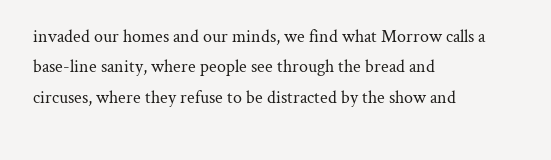invaded our homes and our minds, we find what Morrow calls a base-line sanity, where people see through the bread and circuses, where they refuse to be distracted by the show and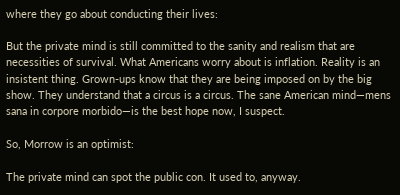where they go about conducting their lives:

But the private mind is still committed to the sanity and realism that are necessities of survival. What Americans worry about is inflation. Reality is an insistent thing. Grown-ups know that they are being imposed on by the big show. They understand that a circus is a circus. The sane American mind—mens sana in corpore morbido—is the best hope now, I suspect.

So, Morrow is an optimist:

The private mind can spot the public con. It used to, anyway.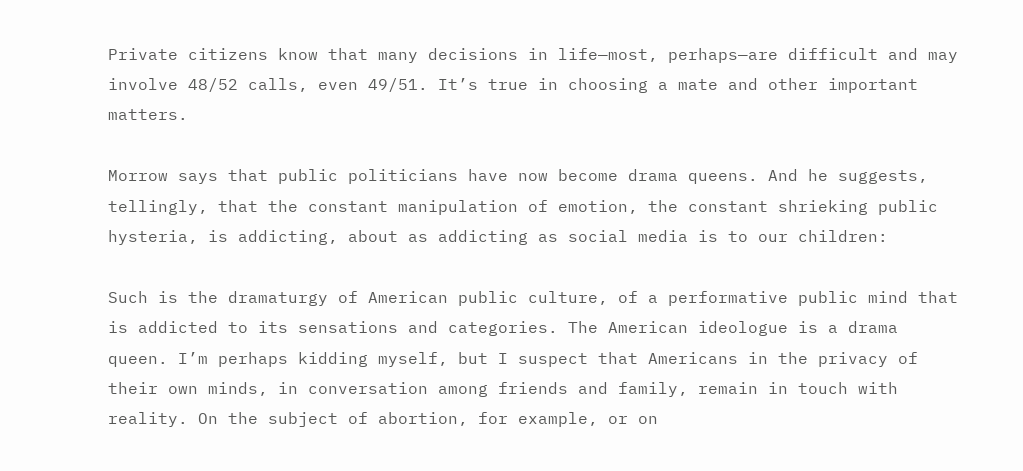Private citizens know that many decisions in life—most, perhaps—are difficult and may involve 48/52 calls, even 49/51. It’s true in choosing a mate and other important matters.

Morrow says that public politicians have now become drama queens. And he suggests, tellingly, that the constant manipulation of emotion, the constant shrieking public hysteria, is addicting, about as addicting as social media is to our children:

Such is the dramaturgy of American public culture, of a performative public mind that is addicted to its sensations and categories. The American ideologue is a drama queen. I’m perhaps kidding myself, but I suspect that Americans in the privacy of their own minds, in conversation among friends and family, remain in touch with reality. On the subject of abortion, for example, or on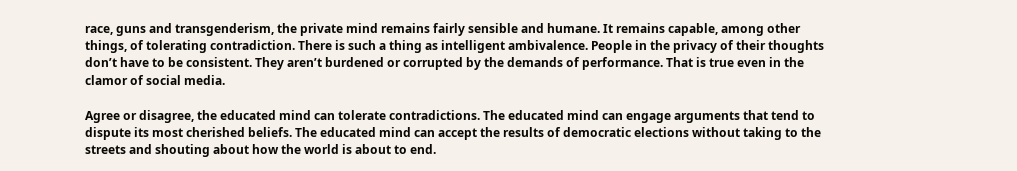race, guns and transgenderism, the private mind remains fairly sensible and humane. It remains capable, among other things, of tolerating contradiction. There is such a thing as intelligent ambivalence. People in the privacy of their thoughts don’t have to be consistent. They aren’t burdened or corrupted by the demands of performance. That is true even in the clamor of social media.

Agree or disagree, the educated mind can tolerate contradictions. The educated mind can engage arguments that tend to dispute its most cherished beliefs. The educated mind can accept the results of democratic elections without taking to the streets and shouting about how the world is about to end.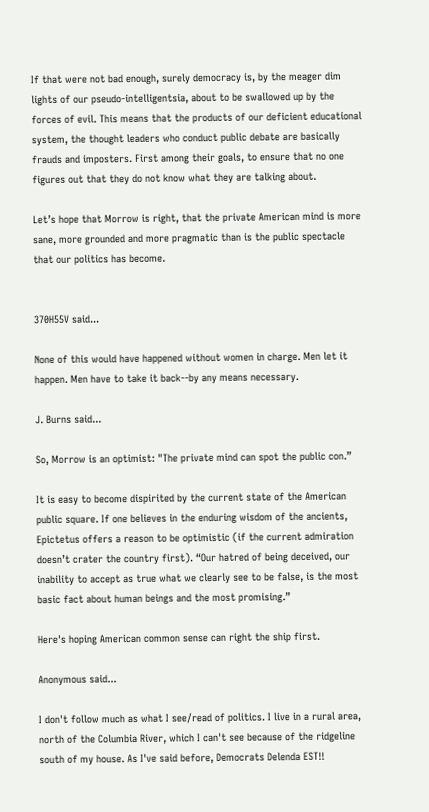If that were not bad enough, surely democracy is, by the meager dim lights of our pseudo-intelligentsia, about to be swallowed up by the forces of evil. This means that the products of our deficient educational system, the thought leaders who conduct public debate are basically frauds and imposters. First among their goals, to ensure that no one figures out that they do not know what they are talking about.

Let’s hope that Morrow is right, that the private American mind is more sane, more grounded and more pragmatic than is the public spectacle that our politics has become.


370H55V said...

None of this would have happened without women in charge. Men let it happen. Men have to take it back--by any means necessary.

J. Burns said...

So, Morrow is an optimist: "The private mind can spot the public con.”

It is easy to become dispirited by the current state of the American public square. If one believes in the enduring wisdom of the ancients, Epictetus offers a reason to be optimistic (if the current admiration doesn’t crater the country first). “Our hatred of being deceived, our inability to accept as true what we clearly see to be false, is the most basic fact about human beings and the most promising.”

Here's hoping American common sense can right the ship first.

Anonymous said...

I don't follow much as what I see/read of politics. I live in a rural area, north of the Columbia River, which I can't see because of the ridgeline south of my house. As I've said before, Democrats Delenda EST!!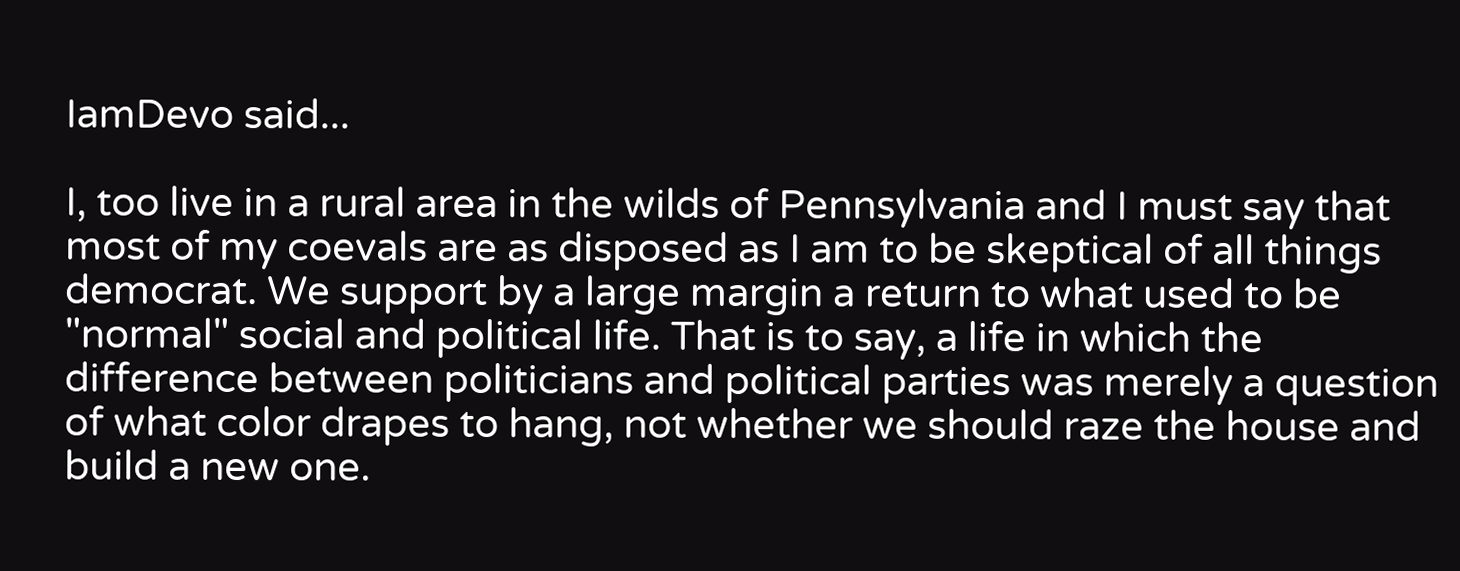IamDevo said...

I, too live in a rural area in the wilds of Pennsylvania and I must say that most of my coevals are as disposed as I am to be skeptical of all things democrat. We support by a large margin a return to what used to be "normal" social and political life. That is to say, a life in which the difference between politicians and political parties was merely a question of what color drapes to hang, not whether we should raze the house and build a new one.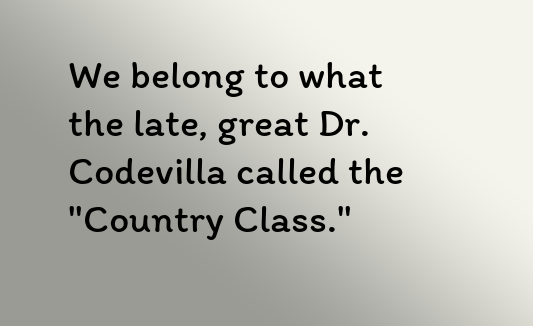We belong to what the late, great Dr. Codevilla called the "Country Class."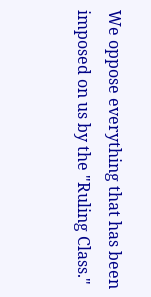We oppose everything that has been imposed on us by the "Ruling Class."